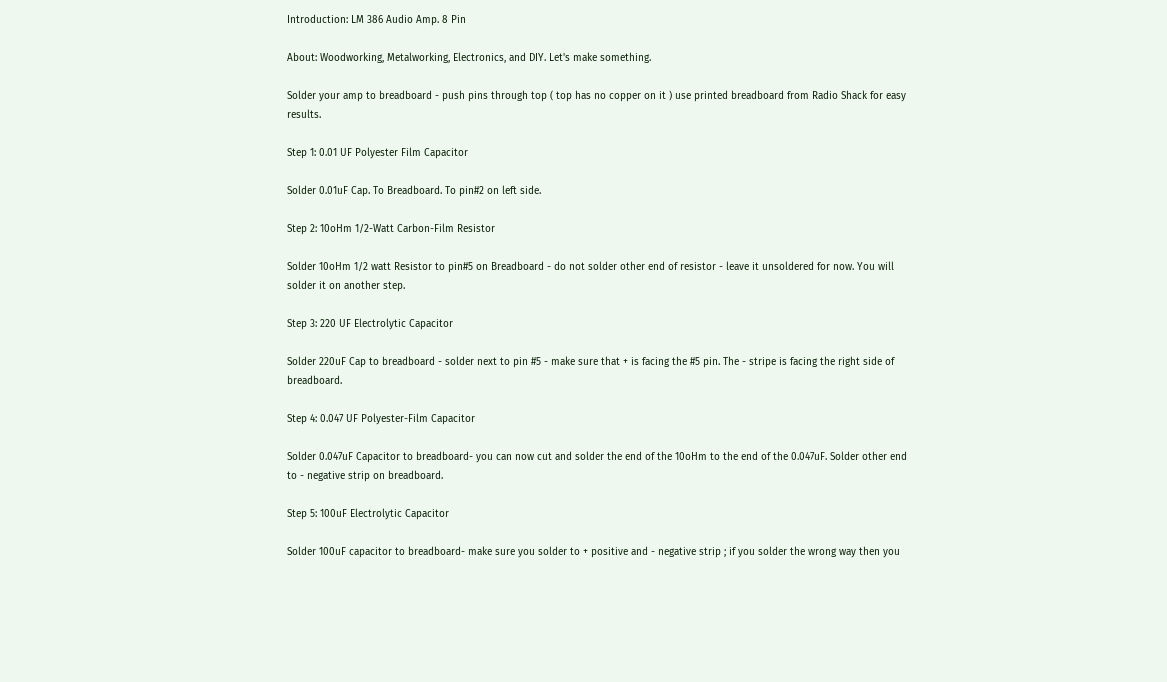Introduction: LM 386 Audio Amp. 8 Pin

About: Woodworking, Metalworking, Electronics, and DIY. Let's make something.

Solder your amp to breadboard - push pins through top ( top has no copper on it ) use printed breadboard from Radio Shack for easy results.

Step 1: 0.01 UF Polyester Film Capacitor

Solder 0.01uF Cap. To Breadboard. To pin#2 on left side.

Step 2: 10oHm 1/2-Watt Carbon-Film Resistor

Solder 10oHm 1/2 watt Resistor to pin#5 on Breadboard - do not solder other end of resistor - leave it unsoldered for now. You will solder it on another step.

Step 3: 220 UF Electrolytic Capacitor

Solder 220uF Cap to breadboard - solder next to pin #5 - make sure that + is facing the #5 pin. The - stripe is facing the right side of breadboard.

Step 4: 0.047 UF Polyester-Film Capacitor

Solder 0.047uF Capacitor to breadboard- you can now cut and solder the end of the 10oHm to the end of the 0.047uF. Solder other end to - negative strip on breadboard.

Step 5: 100uF Electrolytic Capacitor

Solder 100uF capacitor to breadboard- make sure you solder to + positive and - negative strip ; if you solder the wrong way then you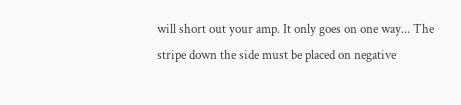will short out your amp. It only goes on one way... The stripe down the side must be placed on negative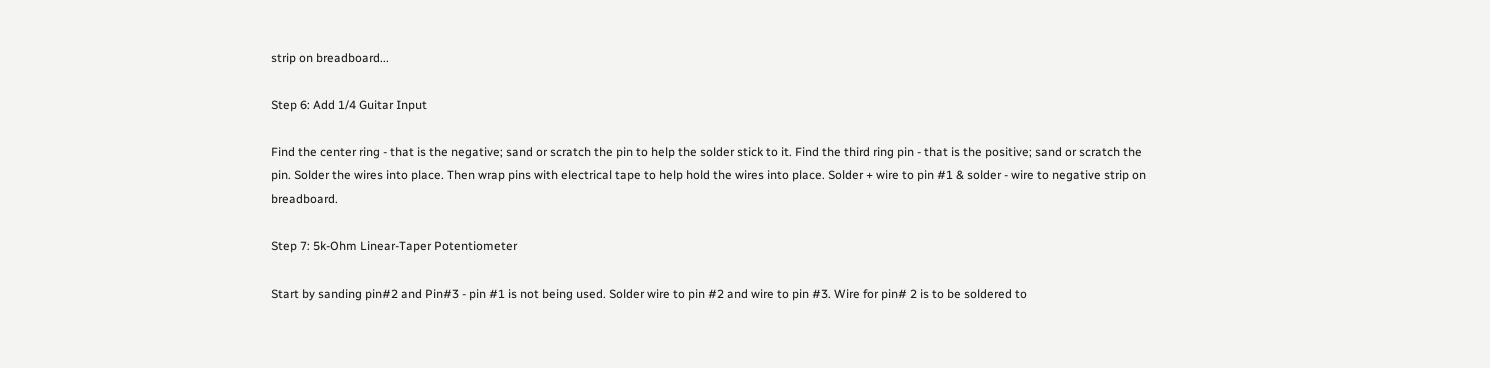strip on breadboard...

Step 6: Add 1/4 Guitar Input

Find the center ring - that is the negative; sand or scratch the pin to help the solder stick to it. Find the third ring pin - that is the positive; sand or scratch the pin. Solder the wires into place. Then wrap pins with electrical tape to help hold the wires into place. Solder + wire to pin #1 & solder - wire to negative strip on breadboard.

Step 7: 5k-Ohm Linear-Taper Potentiometer

Start by sanding pin#2 and Pin#3 - pin #1 is not being used. Solder wire to pin #2 and wire to pin #3. Wire for pin# 2 is to be soldered to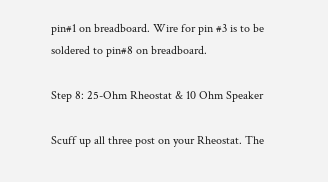pin#1 on breadboard. Wire for pin #3 is to be soldered to pin#8 on breadboard.

Step 8: 25-Ohm Rheostat & 10 Ohm Speaker

Scuff up all three post on your Rheostat. The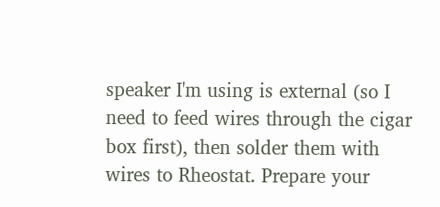speaker I'm using is external (so I need to feed wires through the cigar box first), then solder them with wires to Rheostat. Prepare your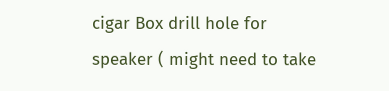cigar Box drill hole for speaker ( might need to take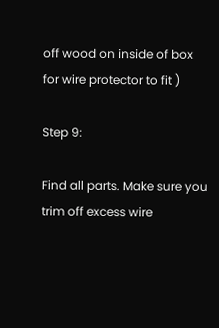off wood on inside of box for wire protector to fit )

Step 9:

Find all parts. Make sure you trim off excess wire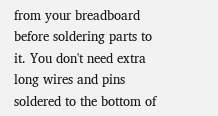from your breadboard before soldering parts to it. You don't need extra long wires and pins soldered to the bottom of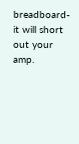breadboard- it will short out your amp.